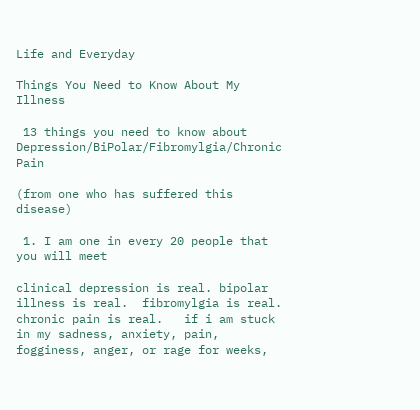Life and Everyday

Things You Need to Know About My Illness

 13 things you need to know about Depression/BiPolar/Fibromylgia/Chronic Pain

(from one who has suffered this disease)

 1. I am one in every 20 people that you will meet

clinical depression is real. bipolar illness is real.  fibromylgia is real.  chronic pain is real.   if i am stuck in my sadness, anxiety, pain, fogginess, anger, or rage for weeks,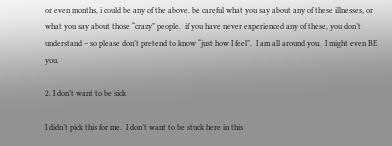or even months, i could be any of the above. be careful what you say about any of these illnesses, or what you say about those “crazy” people.  if you have never experienced any of these, you don’t understand – so please don’t pretend to know “just how I feel”.  I am all around you.  I might even BE you.

2. I don’t want to be sick

I didn’t pick this for me.  I don’t want to be stuck here in this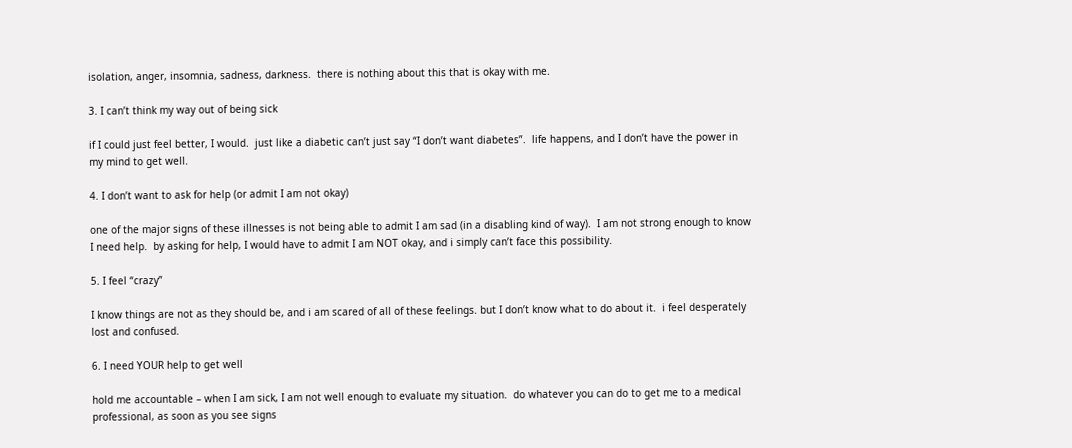isolation, anger, insomnia, sadness, darkness.  there is nothing about this that is okay with me.

3. I can’t think my way out of being sick

if I could just feel better, I would.  just like a diabetic can’t just say “I don’t want diabetes”.  life happens, and I don’t have the power in my mind to get well.

4. I don’t want to ask for help (or admit I am not okay)

one of the major signs of these illnesses is not being able to admit I am sad (in a disabling kind of way).  I am not strong enough to know I need help.  by asking for help, I would have to admit I am NOT okay, and i simply can’t face this possibility.

5. I feel “crazy”

I know things are not as they should be, and i am scared of all of these feelings. but I don’t know what to do about it.  i feel desperately lost and confused.

6. I need YOUR help to get well

hold me accountable – when I am sick, I am not well enough to evaluate my situation.  do whatever you can do to get me to a medical professional, as soon as you see signs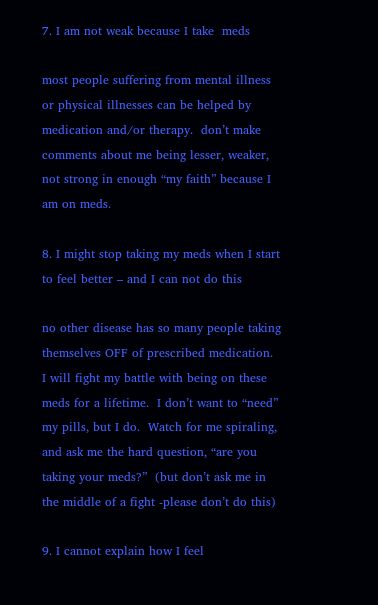7. I am not weak because I take  meds

most people suffering from mental illness or physical illnesses can be helped by medication and/or therapy.  don’t make comments about me being lesser, weaker, not strong in enough “my faith” because I am on meds.

8. I might stop taking my meds when I start to feel better – and I can not do this

no other disease has so many people taking themselves OFF of prescribed medication.  I will fight my battle with being on these meds for a lifetime.  I don’t want to “need” my pills, but I do.  Watch for me spiraling, and ask me the hard question, “are you taking your meds?”  (but don’t ask me in the middle of a fight -please don’t do this)

9. I cannot explain how I feel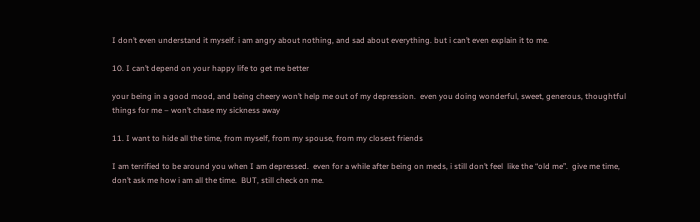I don’t even understand it myself. i am angry about nothing, and sad about everything. but i can’t even explain it to me.

10. I can’t depend on your happy life to get me better

your being in a good mood, and being cheery won’t help me out of my depression.  even you doing wonderful, sweet, generous, thoughtful things for me – won’t chase my sickness away

11. I want to hide all the time, from myself, from my spouse, from my closest friends

I am terrified to be around you when I am depressed.  even for a while after being on meds, i still don’t feel  like the “old me”.  give me time, don’t ask me how i am all the time.  BUT, still check on me.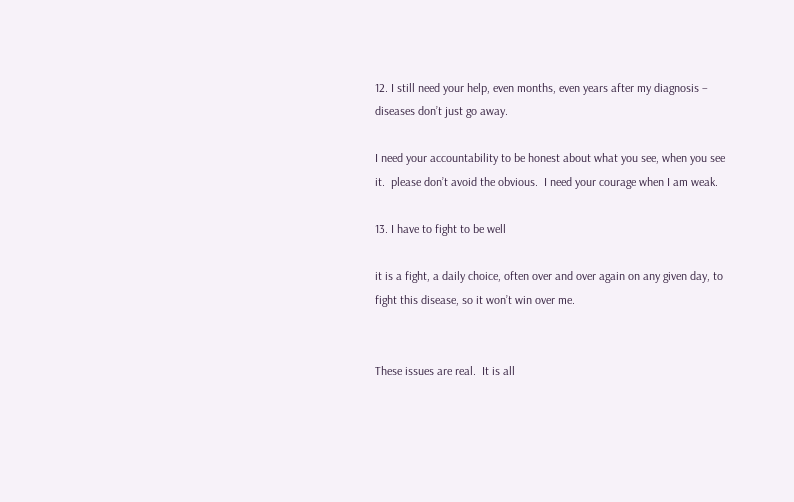12. I still need your help, even months, even years after my diagnosis – diseases don’t just go away.

I need your accountability to be honest about what you see, when you see it.  please don’t avoid the obvious.  I need your courage when I am weak.

13. I have to fight to be well

it is a fight, a daily choice, often over and over again on any given day, to fight this disease, so it won’t win over me.


These issues are real.  It is all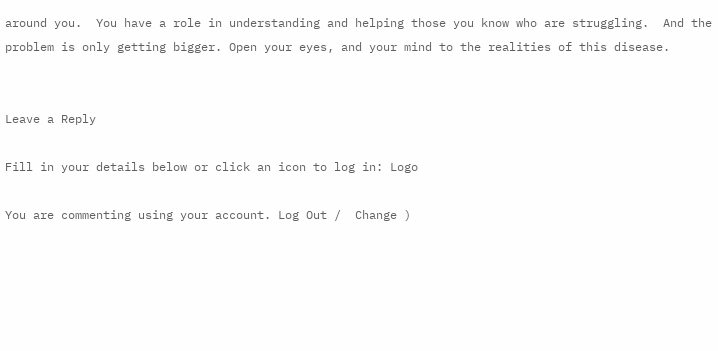around you.  You have a role in understanding and helping those you know who are struggling.  And the problem is only getting bigger. Open your eyes, and your mind to the realities of this disease.


Leave a Reply

Fill in your details below or click an icon to log in: Logo

You are commenting using your account. Log Out /  Change )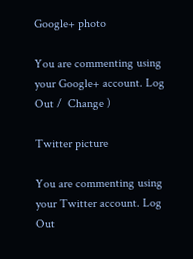Google+ photo

You are commenting using your Google+ account. Log Out /  Change )

Twitter picture

You are commenting using your Twitter account. Log Out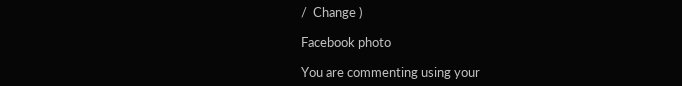/  Change )

Facebook photo

You are commenting using your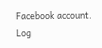Facebook account. Log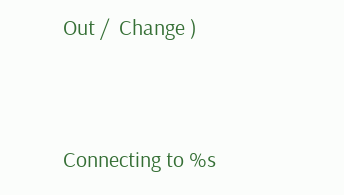Out /  Change )


Connecting to %s